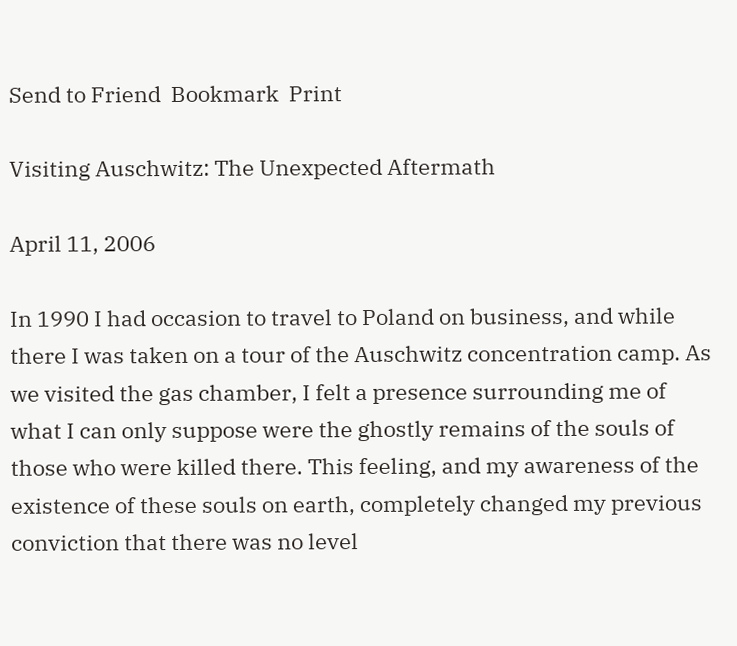Send to Friend  Bookmark  Print

Visiting Auschwitz: The Unexpected Aftermath

April 11, 2006

In 1990 I had occasion to travel to Poland on business, and while there I was taken on a tour of the Auschwitz concentration camp. As we visited the gas chamber, I felt a presence surrounding me of what I can only suppose were the ghostly remains of the souls of those who were killed there. This feeling, and my awareness of the existence of these souls on earth, completely changed my previous conviction that there was no level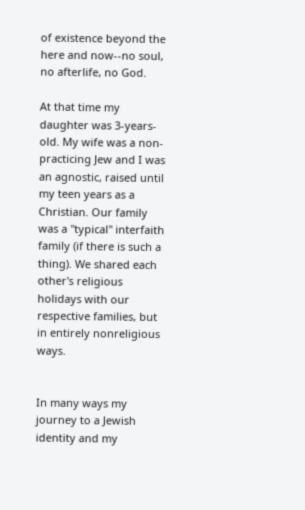of existence beyond the here and now--no soul, no afterlife, no God.

At that time my daughter was 3-years-old. My wife was a non-practicing Jew and I was an agnostic, raised until my teen years as a Christian. Our family was a "typical" interfaith family (if there is such a thing). We shared each other's religious holidays with our respective families, but in entirely nonreligious ways.


In many ways my journey to a Jewish identity and my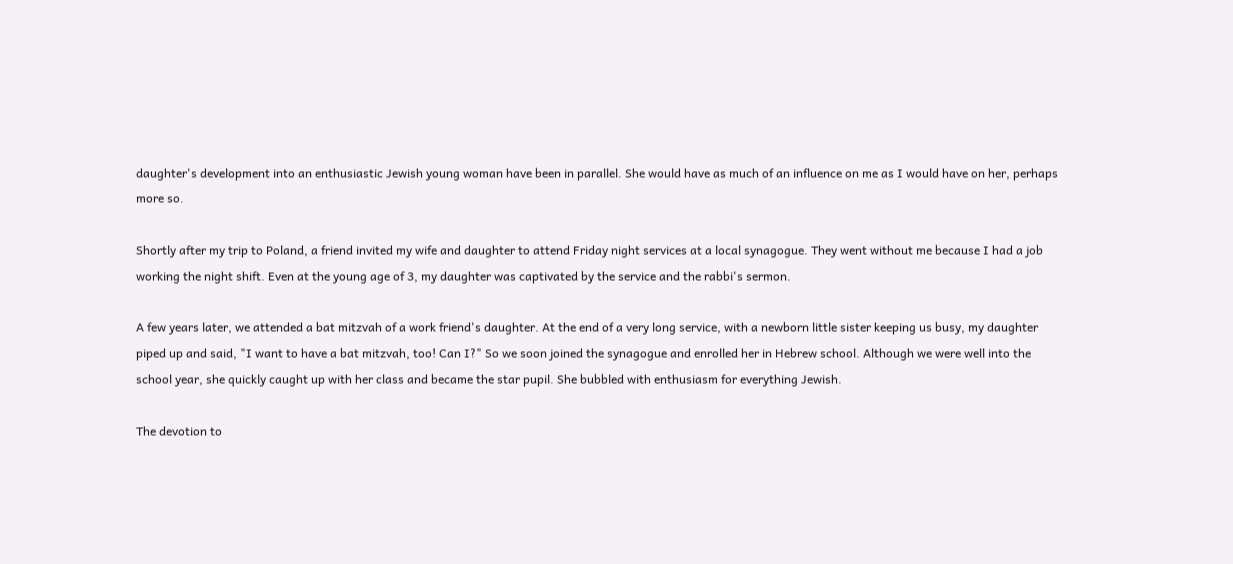daughter's development into an enthusiastic Jewish young woman have been in parallel. She would have as much of an influence on me as I would have on her, perhaps more so.

Shortly after my trip to Poland, a friend invited my wife and daughter to attend Friday night services at a local synagogue. They went without me because I had a job working the night shift. Even at the young age of 3, my daughter was captivated by the service and the rabbi's sermon.

A few years later, we attended a bat mitzvah of a work friend's daughter. At the end of a very long service, with a newborn little sister keeping us busy, my daughter piped up and said, "I want to have a bat mitzvah, too! Can I?" So we soon joined the synagogue and enrolled her in Hebrew school. Although we were well into the school year, she quickly caught up with her class and became the star pupil. She bubbled with enthusiasm for everything Jewish.

The devotion to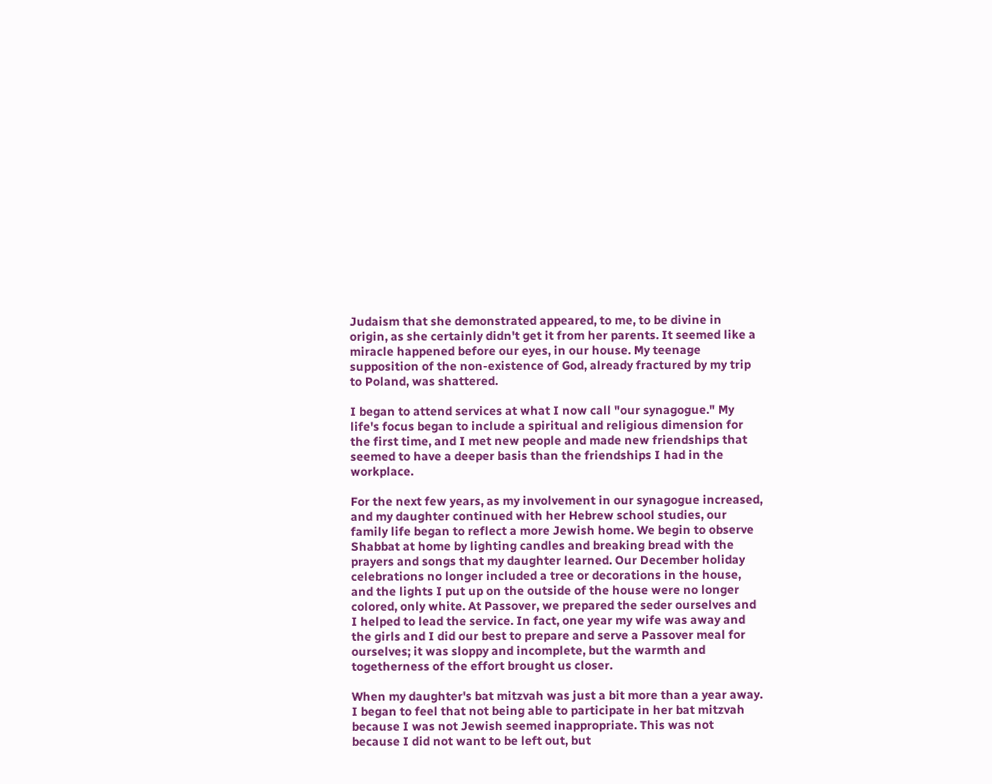Judaism that she demonstrated appeared, to me, to be divine in origin, as she certainly didn't get it from her parents. It seemed like a miracle happened before our eyes, in our house. My teenage supposition of the non-existence of God, already fractured by my trip to Poland, was shattered.

I began to attend services at what I now call "our synagogue." My life's focus began to include a spiritual and religious dimension for the first time, and I met new people and made new friendships that seemed to have a deeper basis than the friendships I had in the workplace.

For the next few years, as my involvement in our synagogue increased, and my daughter continued with her Hebrew school studies, our family life began to reflect a more Jewish home. We begin to observe Shabbat at home by lighting candles and breaking bread with the prayers and songs that my daughter learned. Our December holiday celebrations no longer included a tree or decorations in the house, and the lights I put up on the outside of the house were no longer colored, only white. At Passover, we prepared the seder ourselves and I helped to lead the service. In fact, one year my wife was away and the girls and I did our best to prepare and serve a Passover meal for ourselves; it was sloppy and incomplete, but the warmth and togetherness of the effort brought us closer.

When my daughter's bat mitzvah was just a bit more than a year away. I began to feel that not being able to participate in her bat mitzvah because I was not Jewish seemed inappropriate. This was not because I did not want to be left out, but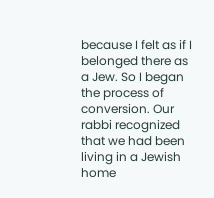because I felt as if I belonged there as a Jew. So I began the process of conversion. Our rabbi recognized that we had been living in a Jewish home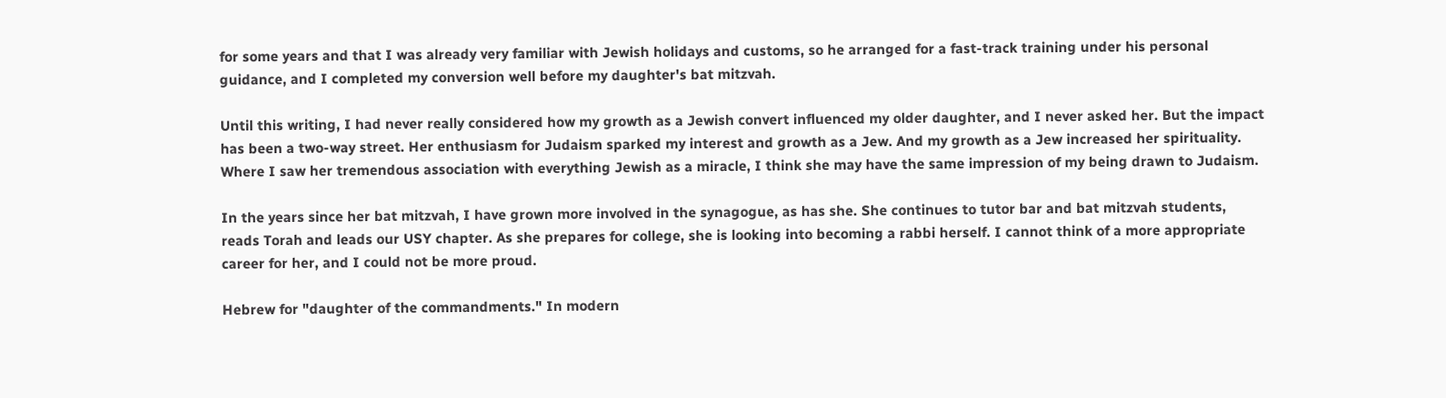for some years and that I was already very familiar with Jewish holidays and customs, so he arranged for a fast-track training under his personal guidance, and I completed my conversion well before my daughter's bat mitzvah.

Until this writing, I had never really considered how my growth as a Jewish convert influenced my older daughter, and I never asked her. But the impact has been a two-way street. Her enthusiasm for Judaism sparked my interest and growth as a Jew. And my growth as a Jew increased her spirituality. Where I saw her tremendous association with everything Jewish as a miracle, I think she may have the same impression of my being drawn to Judaism.

In the years since her bat mitzvah, I have grown more involved in the synagogue, as has she. She continues to tutor bar and bat mitzvah students, reads Torah and leads our USY chapter. As she prepares for college, she is looking into becoming a rabbi herself. I cannot think of a more appropriate career for her, and I could not be more proud.

Hebrew for "daughter of the commandments." In modern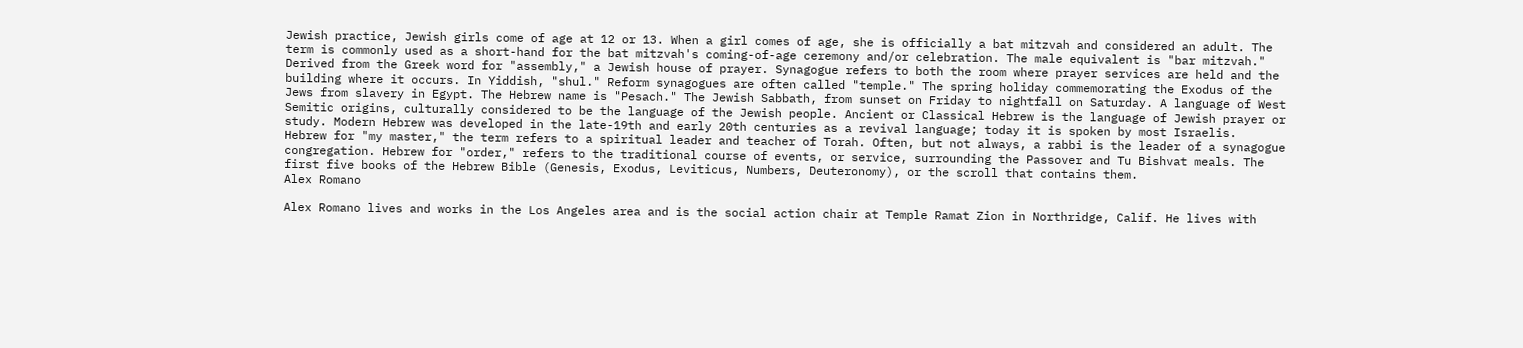Jewish practice, Jewish girls come of age at 12 or 13. When a girl comes of age, she is officially a bat mitzvah and considered an adult. The term is commonly used as a short-hand for the bat mitzvah's coming-of-age ceremony and/or celebration. The male equivalent is "bar mitzvah." Derived from the Greek word for "assembly," a Jewish house of prayer. Synagogue refers to both the room where prayer services are held and the building where it occurs. In Yiddish, "shul." Reform synagogues are often called "temple." The spring holiday commemorating the Exodus of the Jews from slavery in Egypt. The Hebrew name is "Pesach." The Jewish Sabbath, from sunset on Friday to nightfall on Saturday. A language of West Semitic origins, culturally considered to be the language of the Jewish people. Ancient or Classical Hebrew is the language of Jewish prayer or study. Modern Hebrew was developed in the late-19th and early 20th centuries as a revival language; today it is spoken by most Israelis.
Hebrew for "my master," the term refers to a spiritual leader and teacher of Torah. Often, but not always, a rabbi is the leader of a synagogue congregation. Hebrew for "order," refers to the traditional course of events, or service, surrounding the Passover and Tu Bishvat meals. The first five books of the Hebrew Bible (Genesis, Exodus, Leviticus, Numbers, Deuteronomy), or the scroll that contains them.
Alex Romano

Alex Romano lives and works in the Los Angeles area and is the social action chair at Temple Ramat Zion in Northridge, Calif. He lives with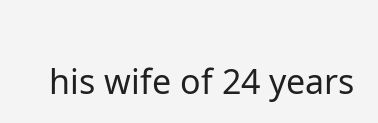his wife of 24 years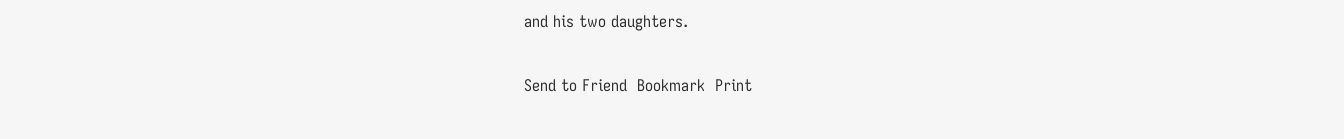and his two daughters.

Send to Friend  Bookmark  Print